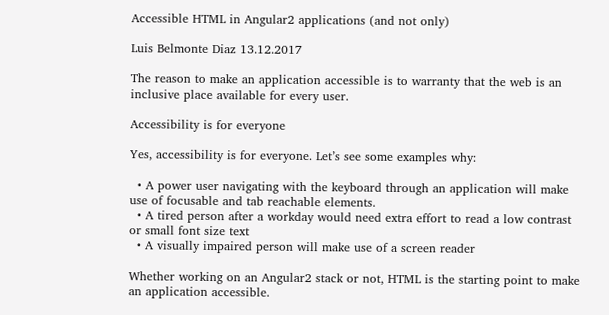Accessible HTML in Angular2 applications (and not only)

Luis Belmonte Diaz 13.12.2017

The reason to make an application accessible is to warranty that the web is an inclusive place available for every user.

Accessibility is for everyone

Yes, accessibility is for everyone. Let’s see some examples why:

  • A power user navigating with the keyboard through an application will make use of focusable and tab reachable elements.
  • A tired person after a workday would need extra effort to read a low contrast or small font size text
  • A visually impaired person will make use of a screen reader

Whether working on an Angular2 stack or not, HTML is the starting point to make an application accessible.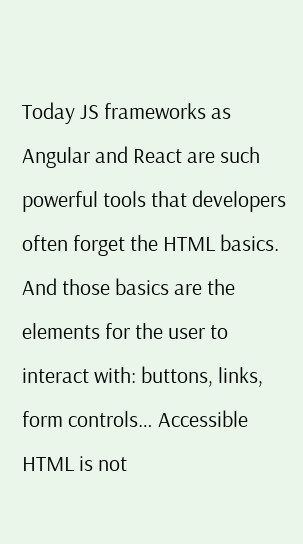Today JS frameworks as Angular and React are such powerful tools that developers often forget the HTML basics. And those basics are the elements for the user to interact with: buttons, links, form controls… Accessible HTML is not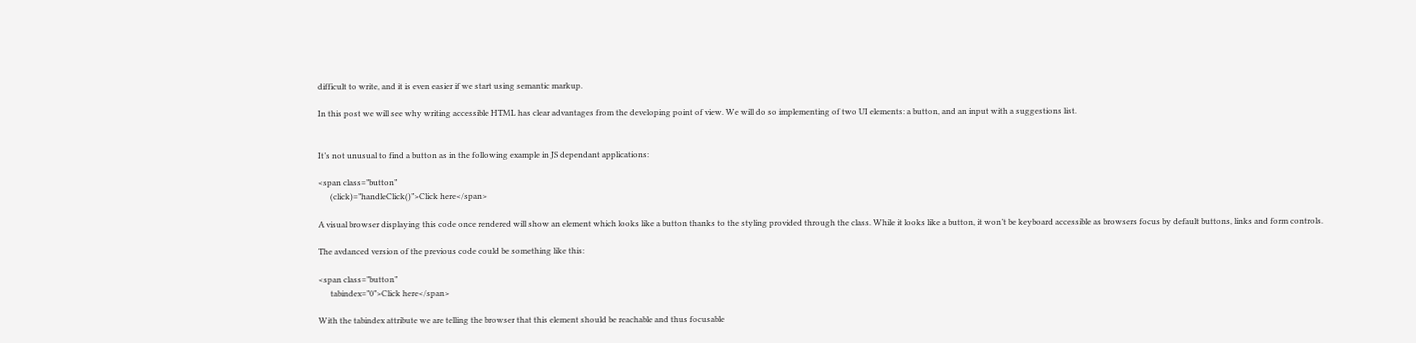difficult to write, and it is even easier if we start using semantic markup.

In this post we will see why writing accessible HTML has clear advantages from the developing point of view. We will do so implementing of two UI elements: a button, and an input with a suggestions list.


It’s not unusual to find a button as in the following example in JS dependant applications:

<span class=”button”
      (click)=”handleClick()”>Click here</span>

A visual browser displaying this code once rendered will show an element which looks like a button thanks to the styling provided through the class. While it looks like a button, it won’t be keyboard accessible as browsers focus by default buttons, links and form controls.

The avdanced version of the previous code could be something like this:

<span class=”button”
      tabindex=”0”>Click here</span>

With the tabindex attribute we are telling the browser that this element should be reachable and thus focusable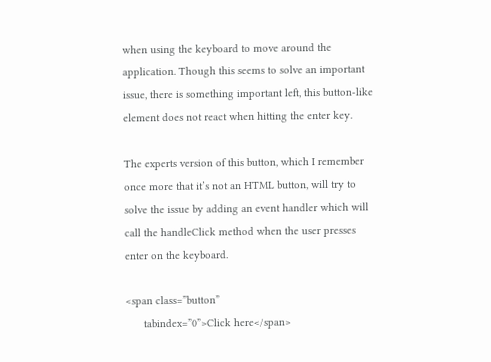when using the keyboard to move around the application. Though this seems to solve an important issue, there is something important left, this button-like element does not react when hitting the enter key.

The experts version of this button, which I remember once more that it’s not an HTML button, will try to solve the issue by adding an event handler which will call the handleClick method when the user presses enter on the keyboard.

<span class=”button”
      tabindex=”0”>Click here</span>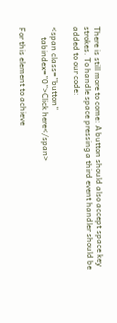There is still more to come: A button should also accept space key strokes. To handle space pressing a third event handler should be added to our code:

<span class=”button”
     tabindex=”0”>Click here</span>

For this element to achieve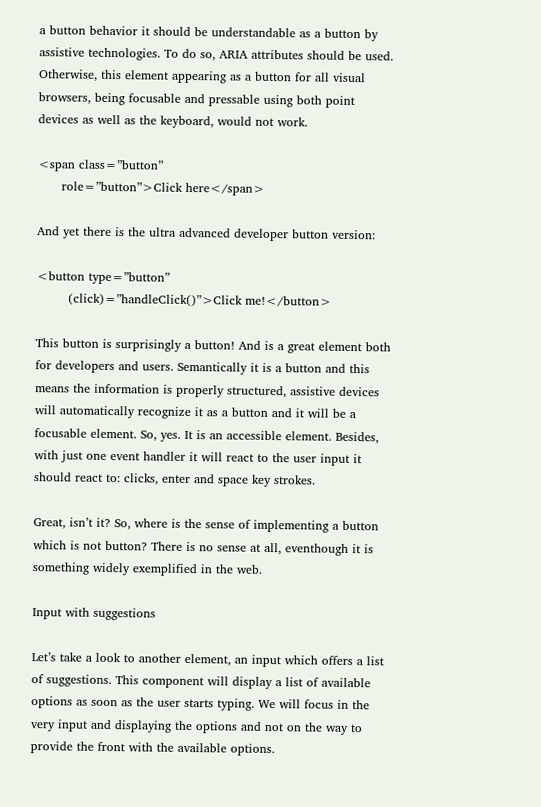a button behavior it should be understandable as a button by assistive technologies. To do so, ARIA attributes should be used. Otherwise, this element appearing as a button for all visual browsers, being focusable and pressable using both point devices as well as the keyboard, would not work.

<span class=”button”
      role=”button”>Click here</span>

And yet there is the ultra advanced developer button version:

<button type=”button”
        (click)=”handleClick()”>Click me!</button>

This button is surprisingly a button! And is a great element both for developers and users. Semantically it is a button and this means the information is properly structured, assistive devices will automatically recognize it as a button and it will be a focusable element. So, yes. It is an accessible element. Besides, with just one event handler it will react to the user input it should react to: clicks, enter and space key strokes.

Great, isn’t it? So, where is the sense of implementing a button which is not button? There is no sense at all, eventhough it is something widely exemplified in the web.

Input with suggestions

Let’s take a look to another element, an input which offers a list of suggestions. This component will display a list of available options as soon as the user starts typing. We will focus in the very input and displaying the options and not on the way to provide the front with the available options.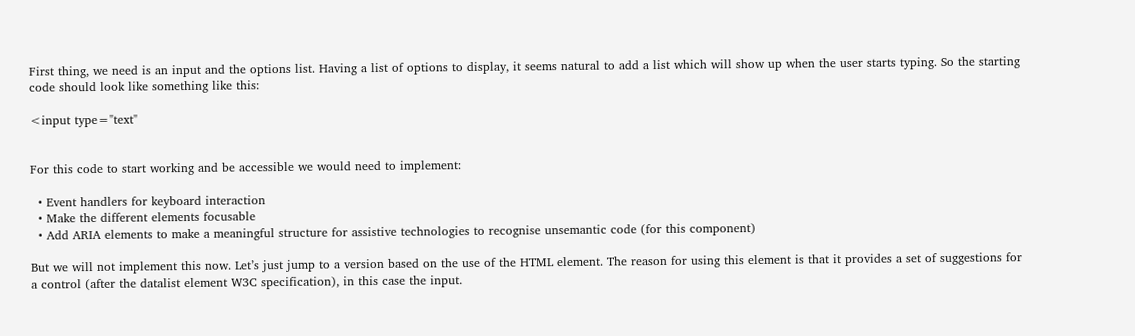First thing, we need is an input and the options list. Having a list of options to display, it seems natural to add a list which will show up when the user starts typing. So the starting code should look like something like this:

<input type="text"


For this code to start working and be accessible we would need to implement:

  • Event handlers for keyboard interaction
  • Make the different elements focusable
  • Add ARIA elements to make a meaningful structure for assistive technologies to recognise unsemantic code (for this component)

But we will not implement this now. Let’s just jump to a version based on the use of the HTML element. The reason for using this element is that it provides a set of suggestions for a control (after the datalist element W3C specification), in this case the input.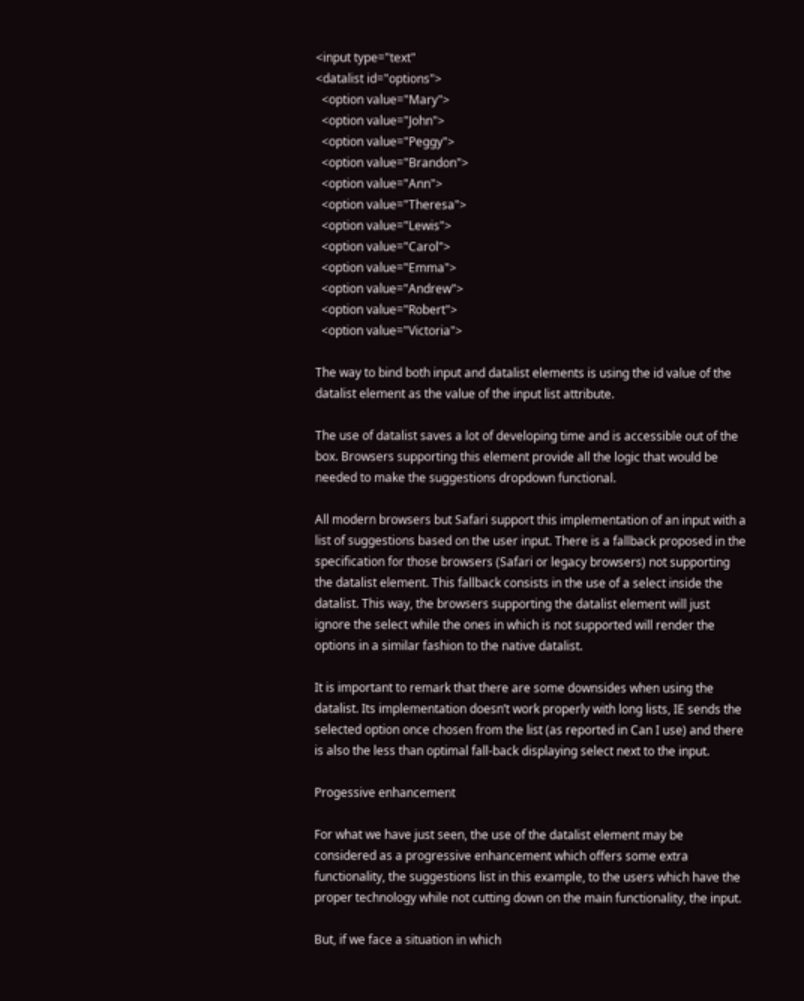<input type="text"
<datalist id="options">
  <option value="Mary">
  <option value="John">
  <option value="Peggy">
  <option value="Brandon">
  <option value="Ann">
  <option value="Theresa">
  <option value="Lewis">
  <option value="Carol">
  <option value="Emma">
  <option value="Andrew">
  <option value="Robert">
  <option value="Victoria">

The way to bind both input and datalist elements is using the id value of the datalist element as the value of the input list attribute.

The use of datalist saves a lot of developing time and is accessible out of the box. Browsers supporting this element provide all the logic that would be needed to make the suggestions dropdown functional.

All modern browsers but Safari support this implementation of an input with a list of suggestions based on the user input. There is a fallback proposed in the specification for those browsers (Safari or legacy browsers) not supporting the datalist element. This fallback consists in the use of a select inside the datalist. This way, the browsers supporting the datalist element will just ignore the select while the ones in which is not supported will render the options in a similar fashion to the native datalist.

It is important to remark that there are some downsides when using the datalist. Its implementation doesn’t work properly with long lists, IE sends the selected option once chosen from the list (as reported in Can I use) and there is also the less than optimal fall-back displaying select next to the input.

Progessive enhancement

For what we have just seen, the use of the datalist element may be considered as a progressive enhancement which offers some extra functionality, the suggestions list in this example, to the users which have the proper technology while not cutting down on the main functionality, the input.

But, if we face a situation in which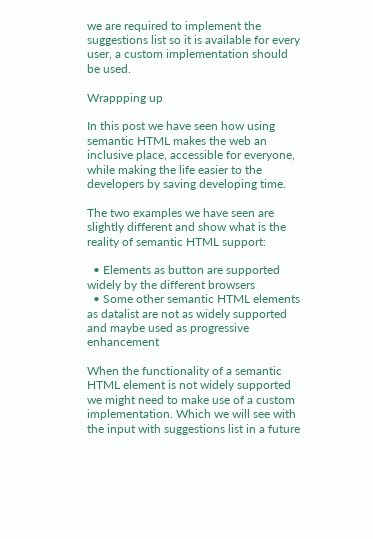we are required to implement the suggestions list so it is available for every user, a custom implementation should be used.

Wrappping up

In this post we have seen how using semantic HTML makes the web an inclusive place, accessible for everyone, while making the life easier to the developers by saving developing time.

The two examples we have seen are slightly different and show what is the reality of semantic HTML support:

  • Elements as button are supported widely by the different browsers
  • Some other semantic HTML elements as datalist are not as widely supported and maybe used as progressive enhancement

When the functionality of a semantic HTML element is not widely supported we might need to make use of a custom implementation. Which we will see with the input with suggestions list in a future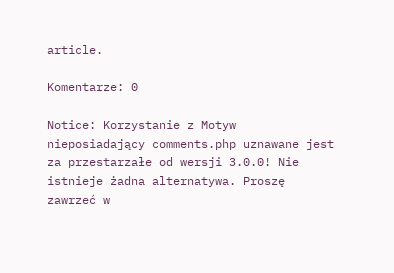article.

Komentarze: 0

Notice: Korzystanie z Motyw nieposiadający comments.php uznawane jest za przestarzałe od wersji 3.0.0! Nie istnieje żadna alternatywa. Proszę zawrzeć w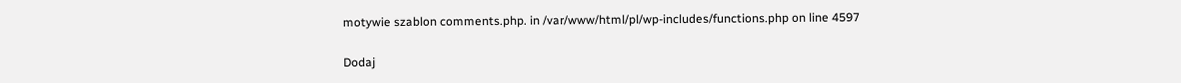motywie szablon comments.php. in /var/www/html/pl/wp-includes/functions.php on line 4597

Dodaj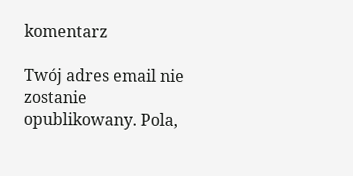komentarz

Twój adres email nie zostanie opublikowany. Pola,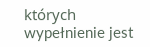których wypełnienie jest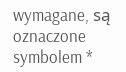wymagane, są oznaczone symbolem *